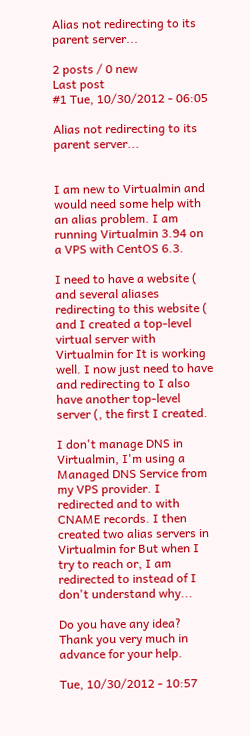Alias not redirecting to its parent server...

2 posts / 0 new
Last post
#1 Tue, 10/30/2012 - 06:05

Alias not redirecting to its parent server...


I am new to Virtualmin and would need some help with an alias problem. I am running Virtualmin 3.94 on a VPS with CentOS 6.3.

I need to have a website ( and several aliases redirecting to this website ( and I created a top-level virtual server with Virtualmin for It is working well. I now just need to have and redirecting to I also have another top-level server (, the first I created.

I don't manage DNS in Virtualmin, I'm using a Managed DNS Service from my VPS provider. I redirected and to with CNAME records. I then created two alias servers in Virtualmin for But when I try to reach or, I am redirected to instead of I don't understand why...

Do you have any idea? Thank you very much in advance for your help.

Tue, 10/30/2012 - 10:57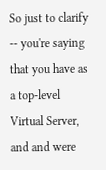So just to clarify -- you're saying that you have as a top-level Virtual Server, and and were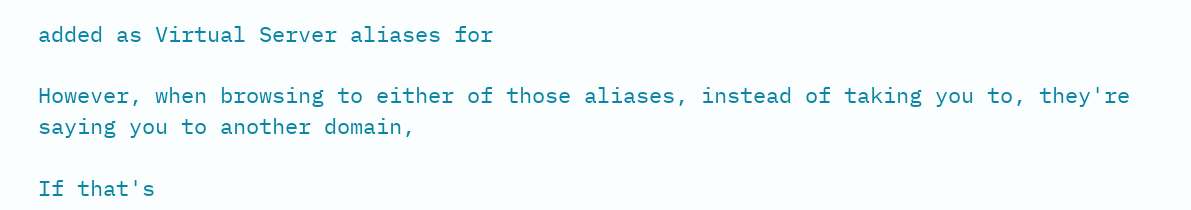added as Virtual Server aliases for

However, when browsing to either of those aliases, instead of taking you to, they're saying you to another domain,

If that's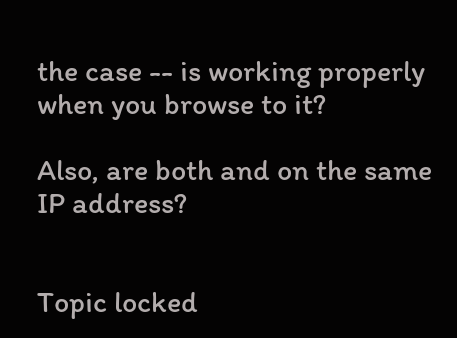the case -- is working properly when you browse to it?

Also, are both and on the same IP address?


Topic locked